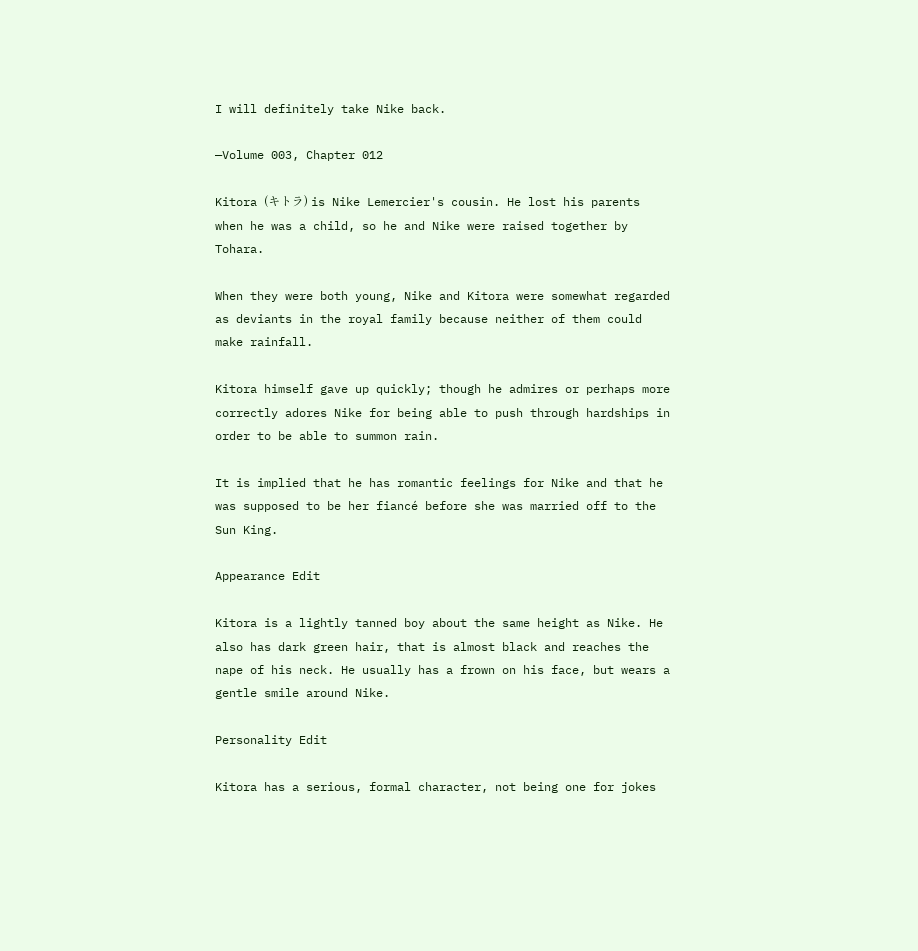I will definitely take Nike back.

—Volume 003, Chapter 012

Kitora (キトラ) is Nike Lemercier's cousin. He lost his parents when he was a child, so he and Nike were raised together by Tohara.

When they were both young, Nike and Kitora were somewhat regarded as deviants in the royal family because neither of them could make rainfall.

Kitora himself gave up quickly; though he admires or perhaps more correctly adores Nike for being able to push through hardships in order to be able to summon rain.

It is implied that he has romantic feelings for Nike and that he was supposed to be her fiancé before she was married off to the Sun King.

Appearance Edit

Kitora is a lightly tanned boy about the same height as Nike. He also has dark green hair, that is almost black and reaches the nape of his neck. He usually has a frown on his face, but wears a gentle smile around Nike.

Personality Edit

Kitora has a serious, formal character, not being one for jokes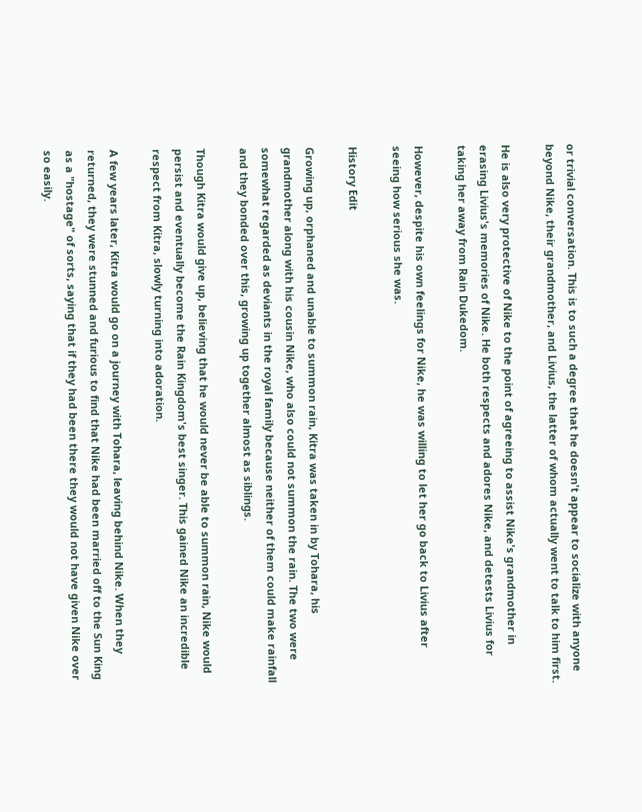or trivial conversation. This is to such a degree that he doesn't appear to socialize with anyone beyond Nike, their grandmother, and Livius, the latter of whom actually went to talk to him first.

He is also very protective of Nike to the point of agreeing to assist Nike's grandmother in erasing Livius's memories of Nike. He both respects and adores Nike, and detests Livius for taking her away from Rain Dukedom.

However, despite his own feelings for Nike, he was willing to let her go back to Livius after seeing how serious she was.

History Edit

Growing up, orphaned and unable to summon rain, Kitra was taken in by Tohara, his grandmother along with his cousin Nike, who also could not summon the rain. The two were somewhat regarded as deviants in the royal family because neither of them could make rainfall and they bonded over this, growing up together almost as siblings.

Though Kitra would give up, believing that he would never be able to summon rain, Nike would persist and eventually become the Rain Kingdom's best singer. This gained Nike an incredible respect from Kitra, slowly turning into adoration.

A few years later, Kitra would go on a journey with Tohara, leaving behind Nike. When they returned, they were stunned and furious to find that Nike had been married off to the Sun King as a "hostage" of sorts, saying that if they had been there they would not have given Nike over so easily.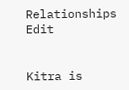Relationships Edit


Kitra is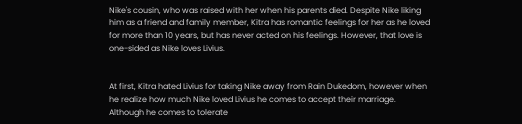Nike's cousin, who was raised with her when his parents died. Despite Nike liking him as a friend and family member, Kitra has romantic feelings for her as he loved for more than 10 years, but has never acted on his feelings. However, that love is one-sided as Nike loves Livius.


At first, Kitra hated Livius for taking Nike away from Rain Dukedom, however when he realize how much Nike loved Livius he comes to accept their marriage. Although he comes to tolerate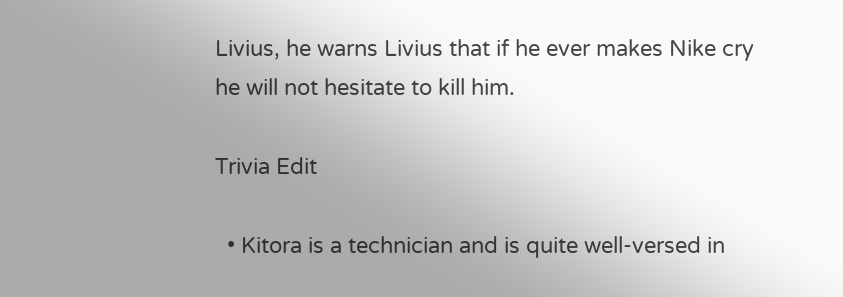Livius, he warns Livius that if he ever makes Nike cry he will not hesitate to kill him.

Trivia Edit

  • Kitora is a technician and is quite well-versed in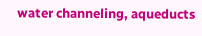water channeling, aqueducts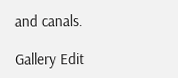and canals.

Gallery Edit